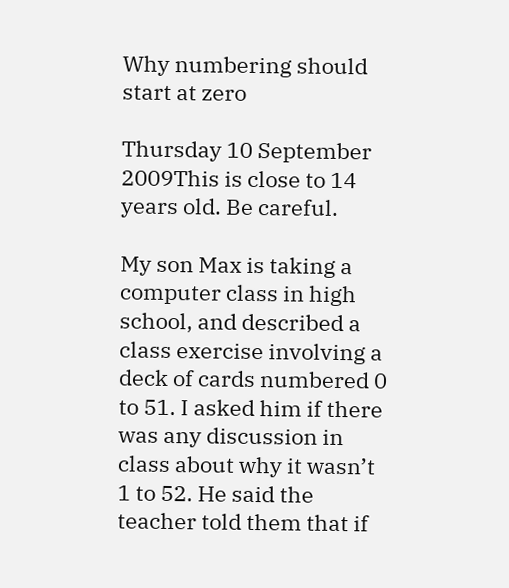Why numbering should start at zero

Thursday 10 September 2009This is close to 14 years old. Be careful.

My son Max is taking a computer class in high school, and described a class exercise involving a deck of cards numbered 0 to 51. I asked him if there was any discussion in class about why it wasn’t 1 to 52. He said the teacher told them that if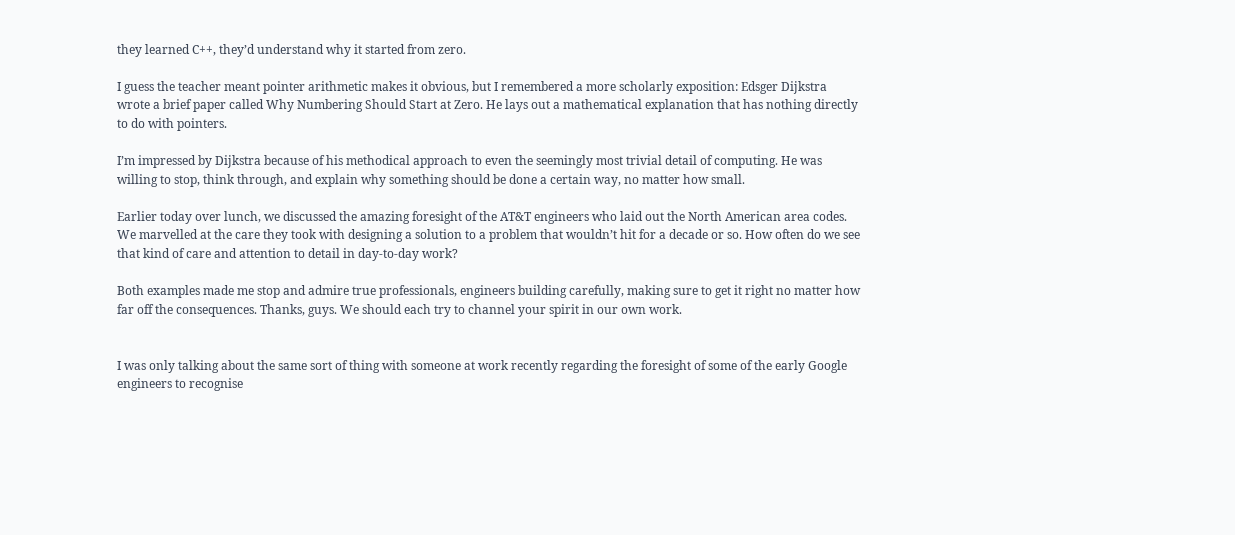they learned C++, they’d understand why it started from zero.

I guess the teacher meant pointer arithmetic makes it obvious, but I remembered a more scholarly exposition: Edsger Dijkstra wrote a brief paper called Why Numbering Should Start at Zero. He lays out a mathematical explanation that has nothing directly to do with pointers.

I’m impressed by Dijkstra because of his methodical approach to even the seemingly most trivial detail of computing. He was willing to stop, think through, and explain why something should be done a certain way, no matter how small.

Earlier today over lunch, we discussed the amazing foresight of the AT&T engineers who laid out the North American area codes. We marvelled at the care they took with designing a solution to a problem that wouldn’t hit for a decade or so. How often do we see that kind of care and attention to detail in day-to-day work?

Both examples made me stop and admire true professionals, engineers building carefully, making sure to get it right no matter how far off the consequences. Thanks, guys. We should each try to channel your spirit in our own work.


I was only talking about the same sort of thing with someone at work recently regarding the foresight of some of the early Google engineers to recognise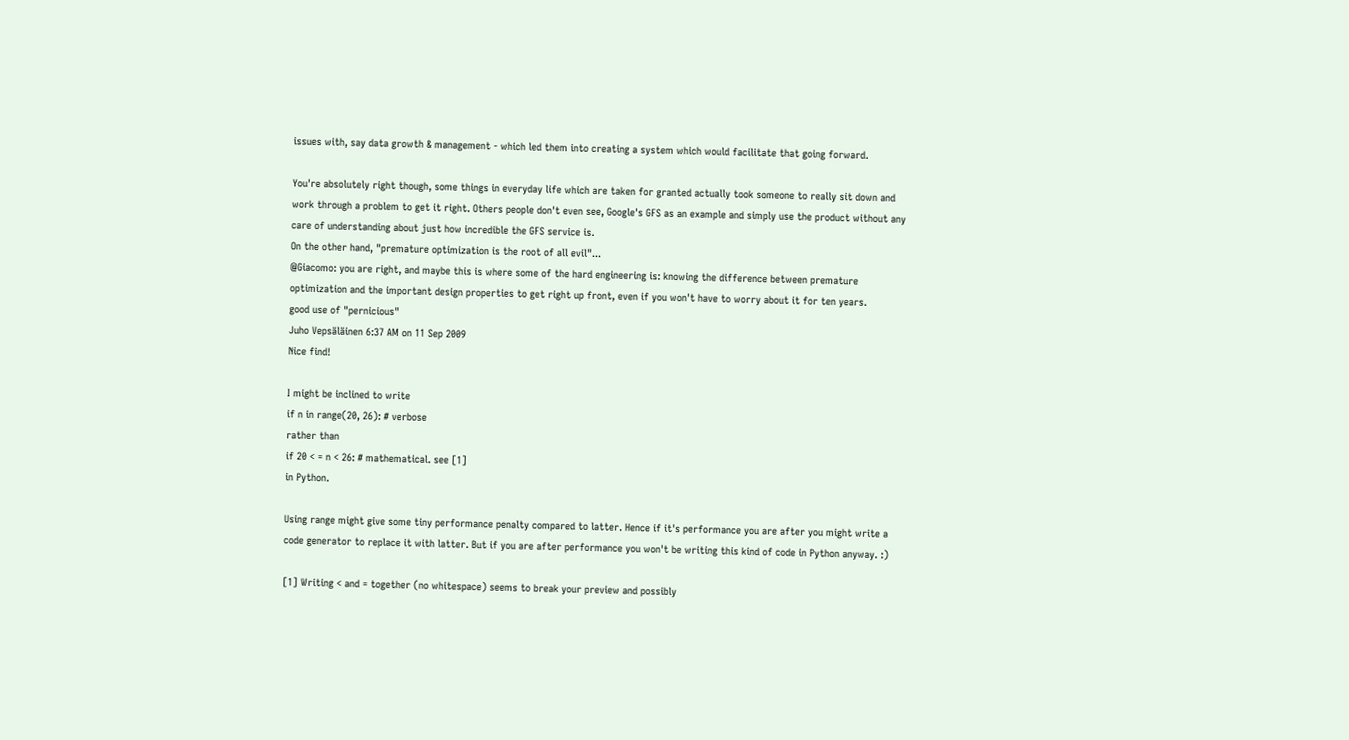issues with, say data growth & management - which led them into creating a system which would facilitate that going forward.

You're absolutely right though, some things in everyday life which are taken for granted actually took someone to really sit down and work through a problem to get it right. Others people don't even see, Google's GFS as an example and simply use the product without any care of understanding about just how incredible the GFS service is.
On the other hand, "premature optimization is the root of all evil"...
@Giacomo: you are right, and maybe this is where some of the hard engineering is: knowing the difference between premature optimization and the important design properties to get right up front, even if you won't have to worry about it for ten years.
good use of "pernicious"
Juho Vepsäläinen 6:37 AM on 11 Sep 2009
Nice find!

I might be inclined to write
if n in range(20, 26): # verbose
rather than
if 20 < = n < 26: # mathematical. see [1]
in Python.

Using range might give some tiny performance penalty compared to latter. Hence if it's performance you are after you might write a code generator to replace it with latter. But if you are after performance you won't be writing this kind of code in Python anyway. :)

[1] Writing < and = together (no whitespace) seems to break your preview and possibly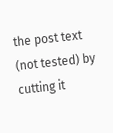the post text (not tested) by cutting it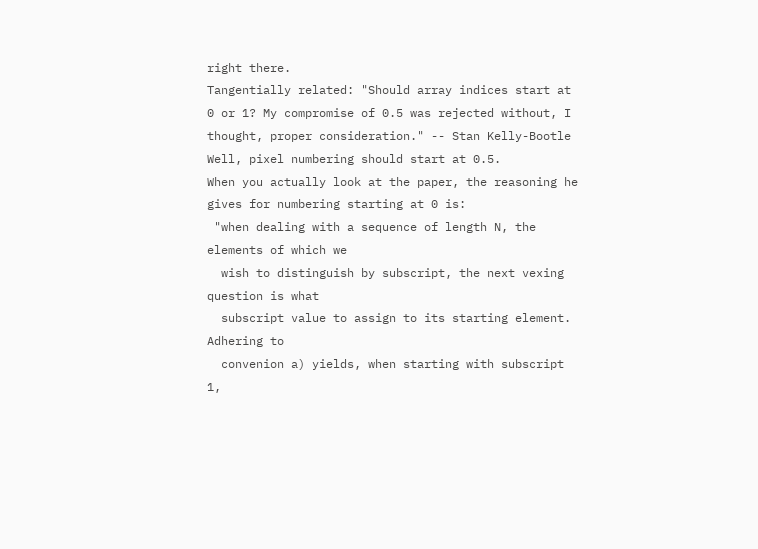right there.
Tangentially related: "Should array indices start at 0 or 1? My compromise of 0.5 was rejected without, I thought, proper consideration." -- Stan Kelly-Bootle
Well, pixel numbering should start at 0.5.
When you actually look at the paper, the reasoning he gives for numbering starting at 0 is:
 "when dealing with a sequence of length N, the elements of which we
  wish to distinguish by subscript, the next vexing question is what
  subscript value to assign to its starting element.  Adhering to
  convenion a) yields, when starting with subscript 1,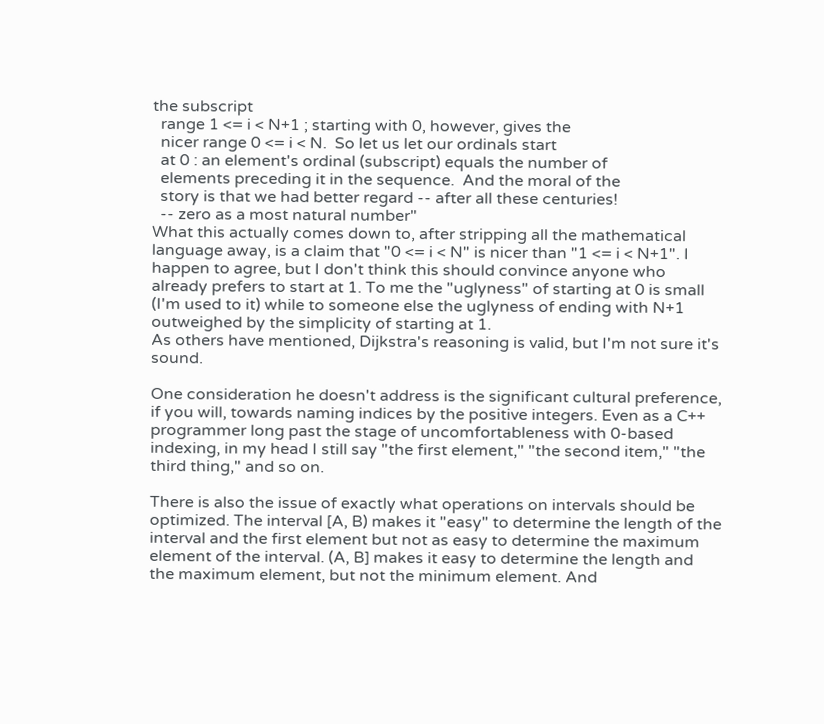the subscript
  range 1 <= i < N+1 ; starting with 0, however, gives the
  nicer range 0 <= i < N.  So let us let our ordinals start
  at 0 : an element's ordinal (subscript) equals the number of
  elements preceding it in the sequence.  And the moral of the
  story is that we had better regard -- after all these centuries!
  -- zero as a most natural number"
What this actually comes down to, after stripping all the mathematical language away, is a claim that "0 <= i < N" is nicer than "1 <= i < N+1". I happen to agree, but I don't think this should convince anyone who already prefers to start at 1. To me the "uglyness" of starting at 0 is small (I'm used to it) while to someone else the uglyness of ending with N+1 outweighed by the simplicity of starting at 1.
As others have mentioned, Dijkstra's reasoning is valid, but I'm not sure it's sound.

One consideration he doesn't address is the significant cultural preference, if you will, towards naming indices by the positive integers. Even as a C++ programmer long past the stage of uncomfortableness with 0-based indexing, in my head I still say "the first element," "the second item," "the third thing," and so on.

There is also the issue of exactly what operations on intervals should be optimized. The interval [A, B) makes it "easy" to determine the length of the interval and the first element but not as easy to determine the maximum element of the interval. (A, B] makes it easy to determine the length and the maximum element, but not the minimum element. And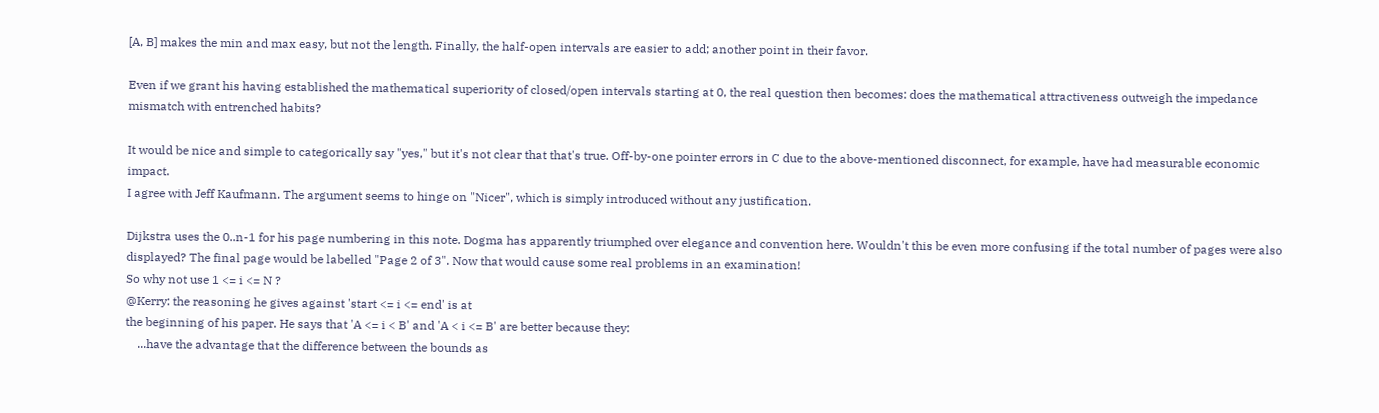[A, B] makes the min and max easy, but not the length. Finally, the half-open intervals are easier to add; another point in their favor.

Even if we grant his having established the mathematical superiority of closed/open intervals starting at 0, the real question then becomes: does the mathematical attractiveness outweigh the impedance mismatch with entrenched habits?

It would be nice and simple to categorically say "yes," but it's not clear that that's true. Off-by-one pointer errors in C due to the above-mentioned disconnect, for example, have had measurable economic impact.
I agree with Jeff Kaufmann. The argument seems to hinge on "Nicer", which is simply introduced without any justification.

Dijkstra uses the 0..n-1 for his page numbering in this note. Dogma has apparently triumphed over elegance and convention here. Wouldn't this be even more confusing if the total number of pages were also displayed? The final page would be labelled "Page 2 of 3". Now that would cause some real problems in an examination!
So why not use 1 <= i <= N ?
@Kerry: the reasoning he gives against 'start <= i <= end' is at
the beginning of his paper. He says that 'A <= i < B' and 'A < i <= B' are better because they:
    ...have the advantage that the difference between the bounds as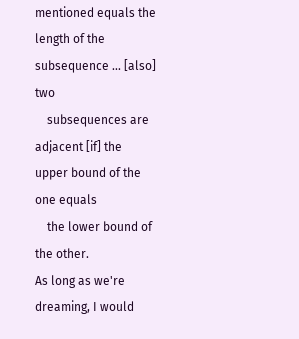mentioned equals the length of the subsequence ... [also] two
    subsequences are adjacent [if] the upper bound of the one equals
    the lower bound of the other.
As long as we're dreaming, I would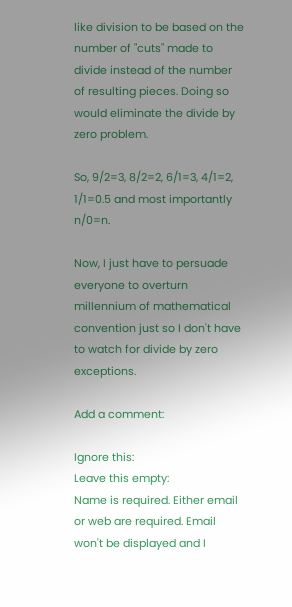like division to be based on the number of "cuts" made to divide instead of the number of resulting pieces. Doing so would eliminate the divide by zero problem.

So, 9/2=3, 8/2=2, 6/1=3, 4/1=2, 1/1=0.5 and most importantly n/0=n.

Now, I just have to persuade everyone to overturn millennium of mathematical convention just so I don't have to watch for divide by zero exceptions.

Add a comment:

Ignore this:
Leave this empty:
Name is required. Either email or web are required. Email won't be displayed and I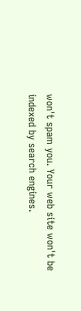won't spam you. Your web site won't be indexed by search engines.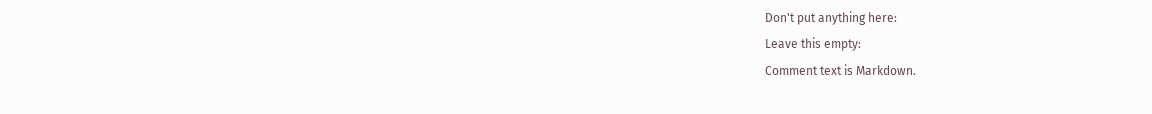Don't put anything here:
Leave this empty:
Comment text is Markdown.